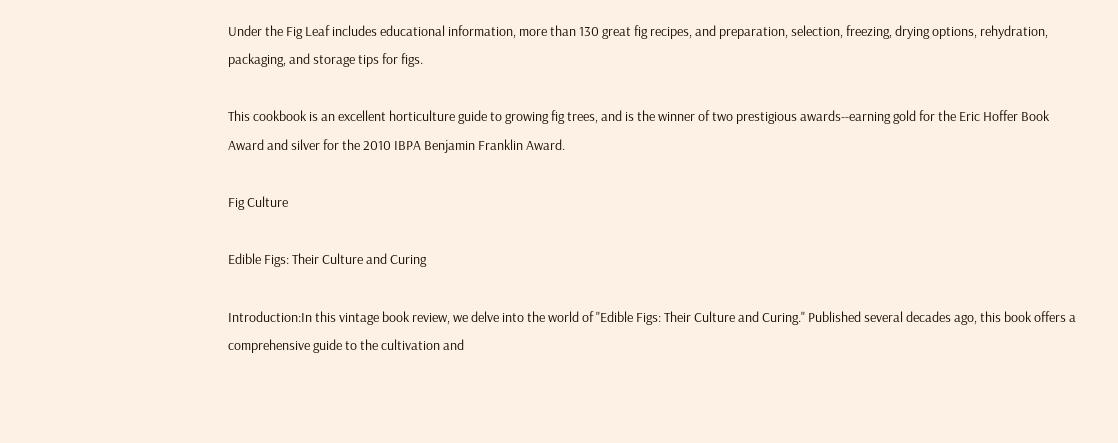Under the Fig Leaf includes educational information, more than 130 great fig recipes, and preparation, selection, freezing, drying options, rehydration, packaging, and storage tips for figs.

This cookbook is an excellent horticulture guide to growing fig trees, and is the winner of two prestigious awards--earning gold for the Eric Hoffer Book Award and silver for the 2010 IBPA Benjamin Franklin Award.

Fig Culture

Edible Figs: Their Culture and Curing

Introduction:In this vintage book review, we delve into the world of "Edible Figs: Their Culture and Curing." Published several decades ago, this book offers a comprehensive guide to the cultivation and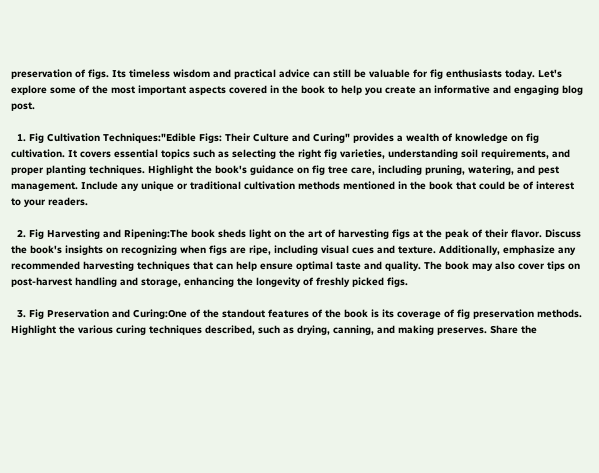preservation of figs. Its timeless wisdom and practical advice can still be valuable for fig enthusiasts today. Let's explore some of the most important aspects covered in the book to help you create an informative and engaging blog post.

  1. Fig Cultivation Techniques:"Edible Figs: Their Culture and Curing" provides a wealth of knowledge on fig cultivation. It covers essential topics such as selecting the right fig varieties, understanding soil requirements, and proper planting techniques. Highlight the book's guidance on fig tree care, including pruning, watering, and pest management. Include any unique or traditional cultivation methods mentioned in the book that could be of interest to your readers.

  2. Fig Harvesting and Ripening:The book sheds light on the art of harvesting figs at the peak of their flavor. Discuss the book's insights on recognizing when figs are ripe, including visual cues and texture. Additionally, emphasize any recommended harvesting techniques that can help ensure optimal taste and quality. The book may also cover tips on post-harvest handling and storage, enhancing the longevity of freshly picked figs.

  3. Fig Preservation and Curing:One of the standout features of the book is its coverage of fig preservation methods. Highlight the various curing techniques described, such as drying, canning, and making preserves. Share the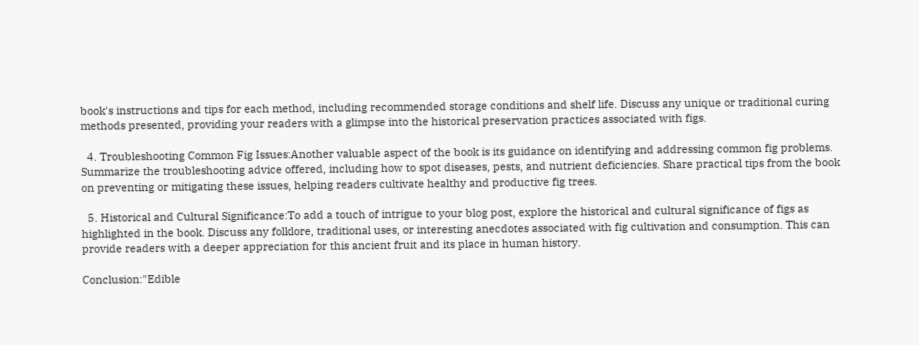book's instructions and tips for each method, including recommended storage conditions and shelf life. Discuss any unique or traditional curing methods presented, providing your readers with a glimpse into the historical preservation practices associated with figs.

  4. Troubleshooting Common Fig Issues:Another valuable aspect of the book is its guidance on identifying and addressing common fig problems. Summarize the troubleshooting advice offered, including how to spot diseases, pests, and nutrient deficiencies. Share practical tips from the book on preventing or mitigating these issues, helping readers cultivate healthy and productive fig trees.

  5. Historical and Cultural Significance:To add a touch of intrigue to your blog post, explore the historical and cultural significance of figs as highlighted in the book. Discuss any folklore, traditional uses, or interesting anecdotes associated with fig cultivation and consumption. This can provide readers with a deeper appreciation for this ancient fruit and its place in human history.

Conclusion:"Edible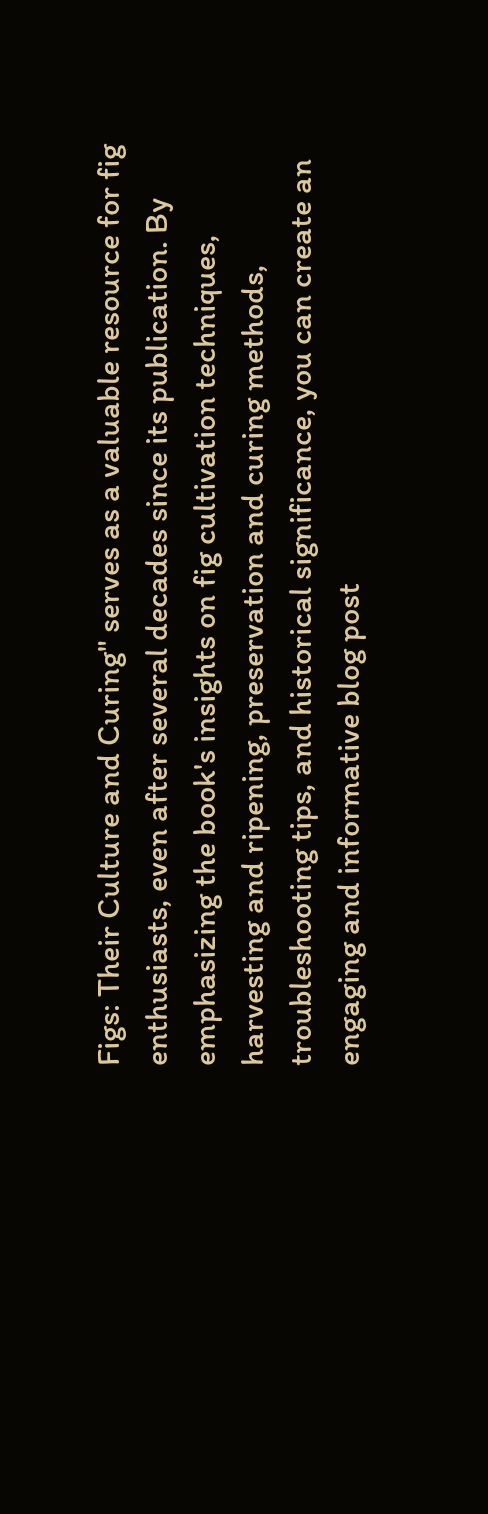Figs: Their Culture and Curing" serves as a valuable resource for fig enthusiasts, even after several decades since its publication. By emphasizing the book's insights on fig cultivation techniques, harvesting and ripening, preservation and curing methods, troubleshooting tips, and historical significance, you can create an engaging and informative blog post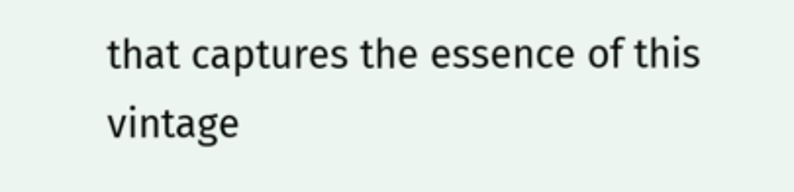that captures the essence of this vintage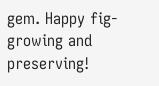gem. Happy fig-growing and preserving!